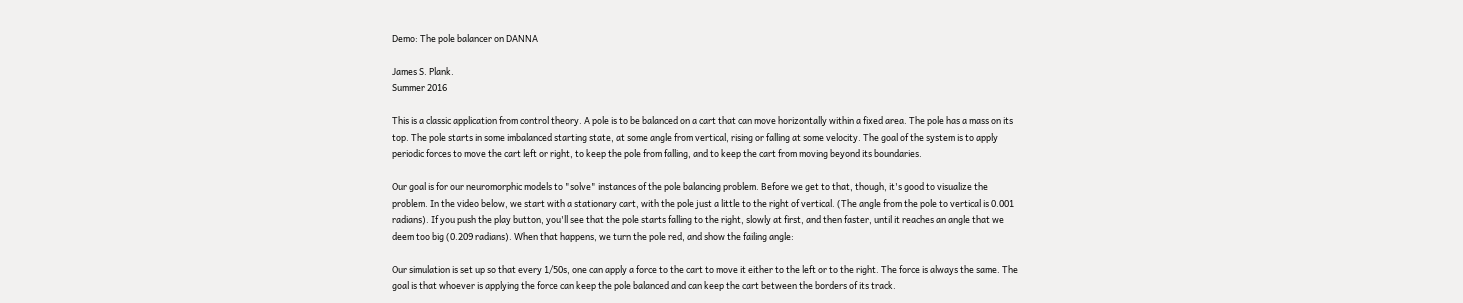Demo: The pole balancer on DANNA

James S. Plank.
Summer 2016

This is a classic application from control theory. A pole is to be balanced on a cart that can move horizontally within a fixed area. The pole has a mass on its top. The pole starts in some imbalanced starting state, at some angle from vertical, rising or falling at some velocity. The goal of the system is to apply periodic forces to move the cart left or right, to keep the pole from falling, and to keep the cart from moving beyond its boundaries.

Our goal is for our neuromorphic models to "solve" instances of the pole balancing problem. Before we get to that, though, it's good to visualize the problem. In the video below, we start with a stationary cart, with the pole just a little to the right of vertical. (The angle from the pole to vertical is 0.001 radians). If you push the play button, you'll see that the pole starts falling to the right, slowly at first, and then faster, until it reaches an angle that we deem too big (0.209 radians). When that happens, we turn the pole red, and show the failing angle:

Our simulation is set up so that every 1/50s, one can apply a force to the cart to move it either to the left or to the right. The force is always the same. The goal is that whoever is applying the force can keep the pole balanced and can keep the cart between the borders of its track.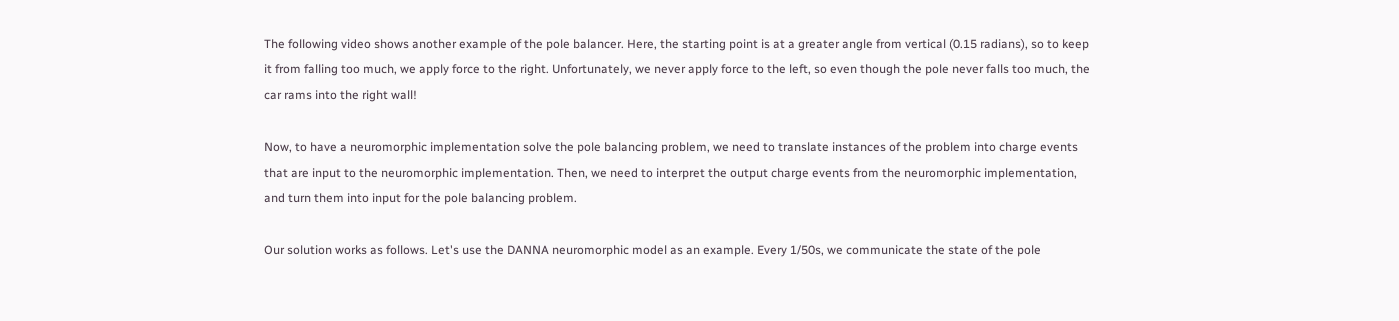The following video shows another example of the pole balancer. Here, the starting point is at a greater angle from vertical (0.15 radians), so to keep it from falling too much, we apply force to the right. Unfortunately, we never apply force to the left, so even though the pole never falls too much, the car rams into the right wall!

Now, to have a neuromorphic implementation solve the pole balancing problem, we need to translate instances of the problem into charge events that are input to the neuromorphic implementation. Then, we need to interpret the output charge events from the neuromorphic implementation, and turn them into input for the pole balancing problem.

Our solution works as follows. Let's use the DANNA neuromorphic model as an example. Every 1/50s, we communicate the state of the pole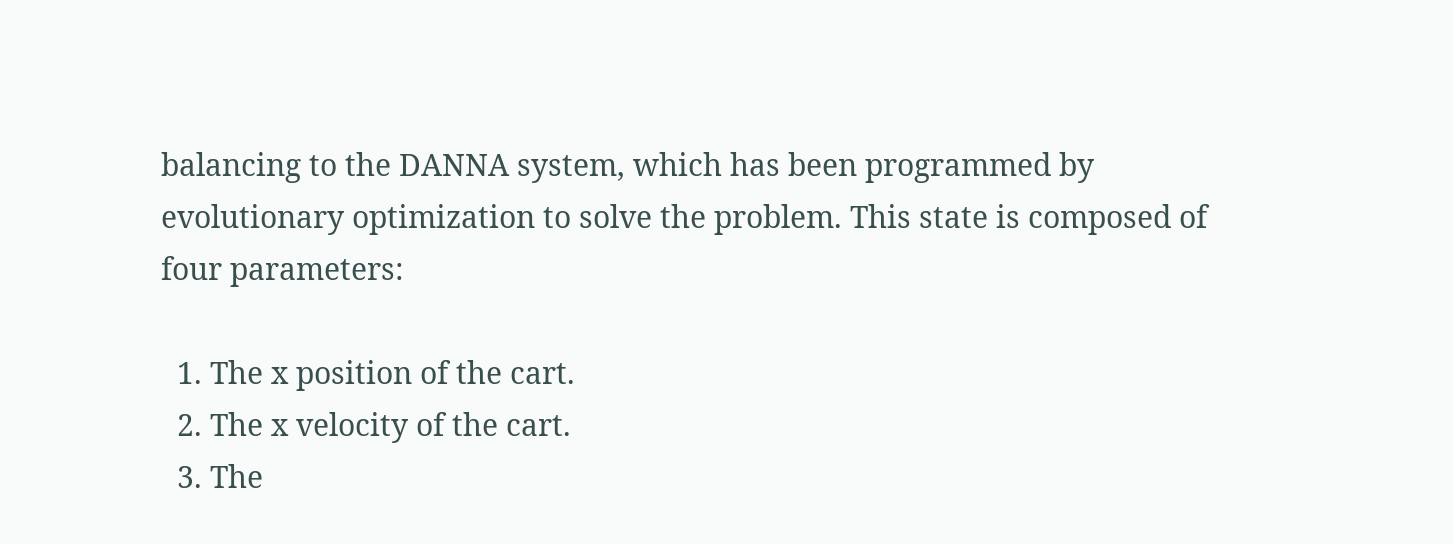balancing to the DANNA system, which has been programmed by evolutionary optimization to solve the problem. This state is composed of four parameters:

  1. The x position of the cart.
  2. The x velocity of the cart.
  3. The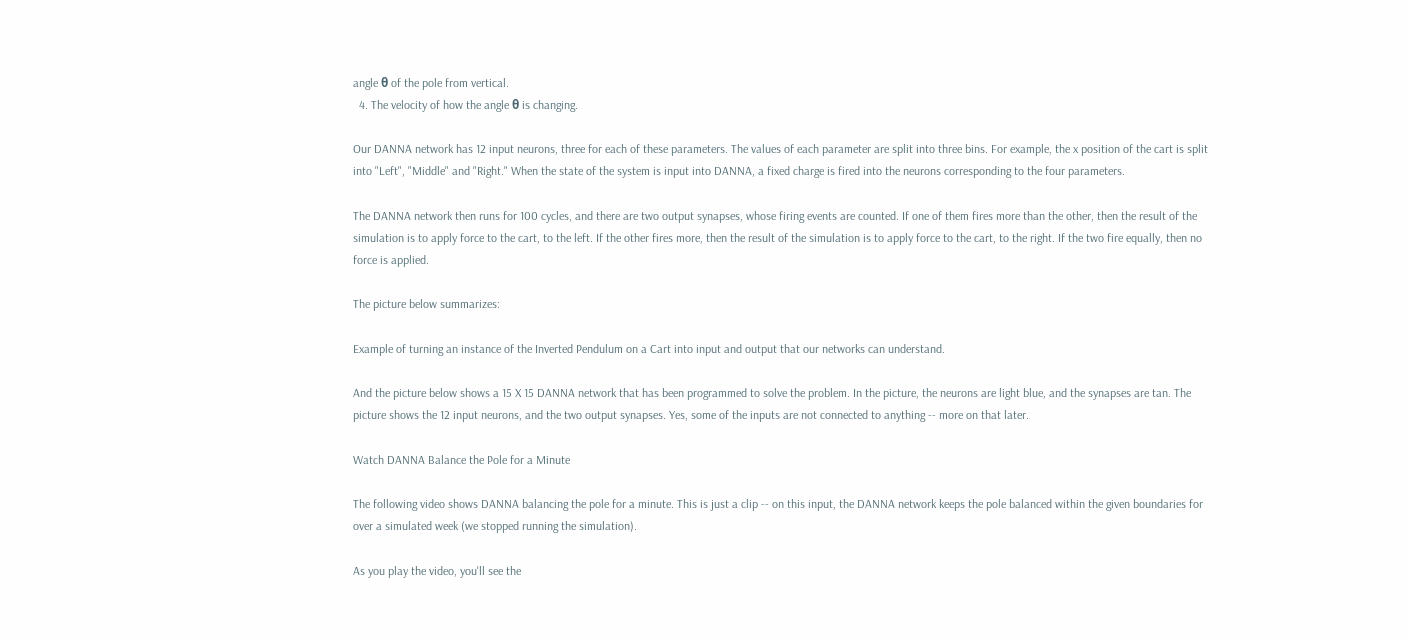angle θ of the pole from vertical.
  4. The velocity of how the angle θ is changing.

Our DANNA network has 12 input neurons, three for each of these parameters. The values of each parameter are split into three bins. For example, the x position of the cart is split into "Left", "Middle" and "Right." When the state of the system is input into DANNA, a fixed charge is fired into the neurons corresponding to the four parameters.

The DANNA network then runs for 100 cycles, and there are two output synapses, whose firing events are counted. If one of them fires more than the other, then the result of the simulation is to apply force to the cart, to the left. If the other fires more, then the result of the simulation is to apply force to the cart, to the right. If the two fire equally, then no force is applied.

The picture below summarizes:

Example of turning an instance of the Inverted Pendulum on a Cart into input and output that our networks can understand.

And the picture below shows a 15 X 15 DANNA network that has been programmed to solve the problem. In the picture, the neurons are light blue, and the synapses are tan. The picture shows the 12 input neurons, and the two output synapses. Yes, some of the inputs are not connected to anything -- more on that later.

Watch DANNA Balance the Pole for a Minute

The following video shows DANNA balancing the pole for a minute. This is just a clip -- on this input, the DANNA network keeps the pole balanced within the given boundaries for over a simulated week (we stopped running the simulation).

As you play the video, you'll see the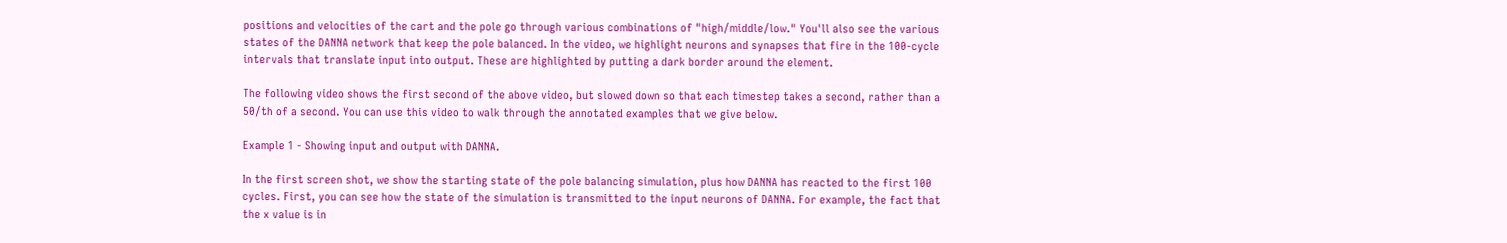positions and velocities of the cart and the pole go through various combinations of "high/middle/low." You'll also see the various states of the DANNA network that keep the pole balanced. In the video, we highlight neurons and synapses that fire in the 100-cycle intervals that translate input into output. These are highlighted by putting a dark border around the element.

The following video shows the first second of the above video, but slowed down so that each timestep takes a second, rather than a 50/th of a second. You can use this video to walk through the annotated examples that we give below.

Example 1 - Showing input and output with DANNA.

In the first screen shot, we show the starting state of the pole balancing simulation, plus how DANNA has reacted to the first 100 cycles. First, you can see how the state of the simulation is transmitted to the input neurons of DANNA. For example, the fact that the x value is in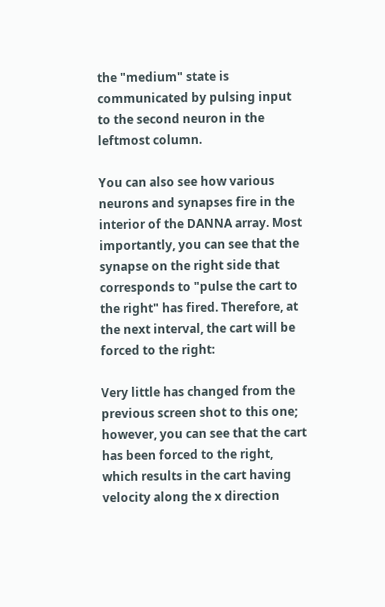the "medium" state is communicated by pulsing input to the second neuron in the leftmost column.

You can also see how various neurons and synapses fire in the interior of the DANNA array. Most importantly, you can see that the synapse on the right side that corresponds to "pulse the cart to the right" has fired. Therefore, at the next interval, the cart will be forced to the right:

Very little has changed from the previous screen shot to this one; however, you can see that the cart has been forced to the right, which results in the cart having velocity along the x direction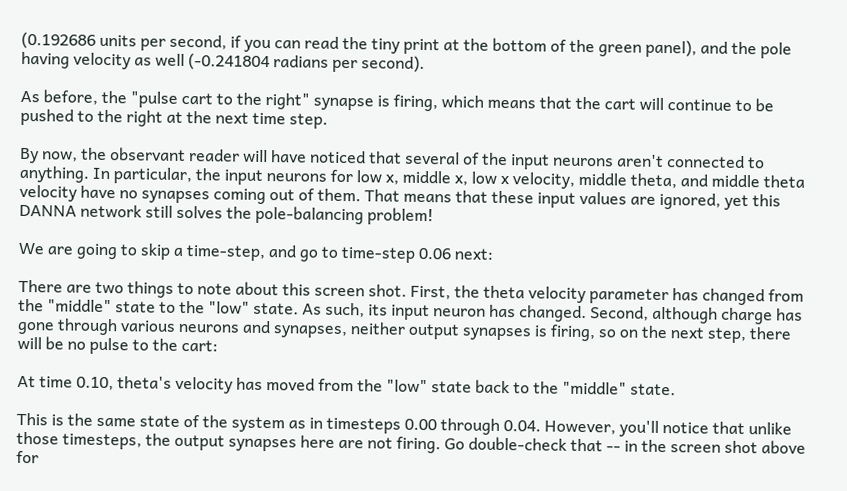(0.192686 units per second, if you can read the tiny print at the bottom of the green panel), and the pole having velocity as well (-0.241804 radians per second).

As before, the "pulse cart to the right" synapse is firing, which means that the cart will continue to be pushed to the right at the next time step.

By now, the observant reader will have noticed that several of the input neurons aren't connected to anything. In particular, the input neurons for low x, middle x, low x velocity, middle theta, and middle theta velocity have no synapses coming out of them. That means that these input values are ignored, yet this DANNA network still solves the pole-balancing problem!

We are going to skip a time-step, and go to time-step 0.06 next:

There are two things to note about this screen shot. First, the theta velocity parameter has changed from the "middle" state to the "low" state. As such, its input neuron has changed. Second, although charge has gone through various neurons and synapses, neither output synapses is firing, so on the next step, there will be no pulse to the cart:

At time 0.10, theta's velocity has moved from the "low" state back to the "middle" state.

This is the same state of the system as in timesteps 0.00 through 0.04. However, you'll notice that unlike those timesteps, the output synapses here are not firing. Go double-check that -- in the screen shot above for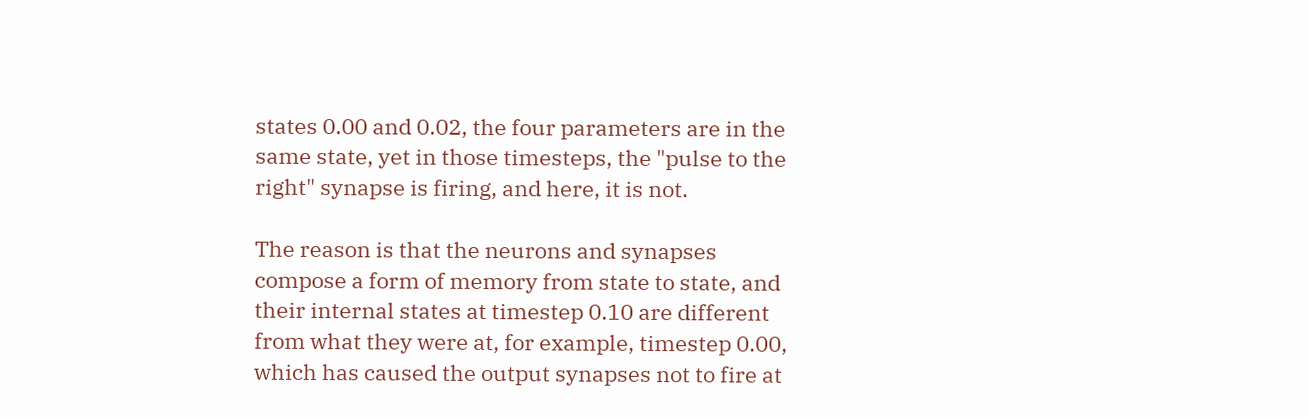states 0.00 and 0.02, the four parameters are in the same state, yet in those timesteps, the "pulse to the right" synapse is firing, and here, it is not.

The reason is that the neurons and synapses compose a form of memory from state to state, and their internal states at timestep 0.10 are different from what they were at, for example, timestep 0.00, which has caused the output synapses not to fire at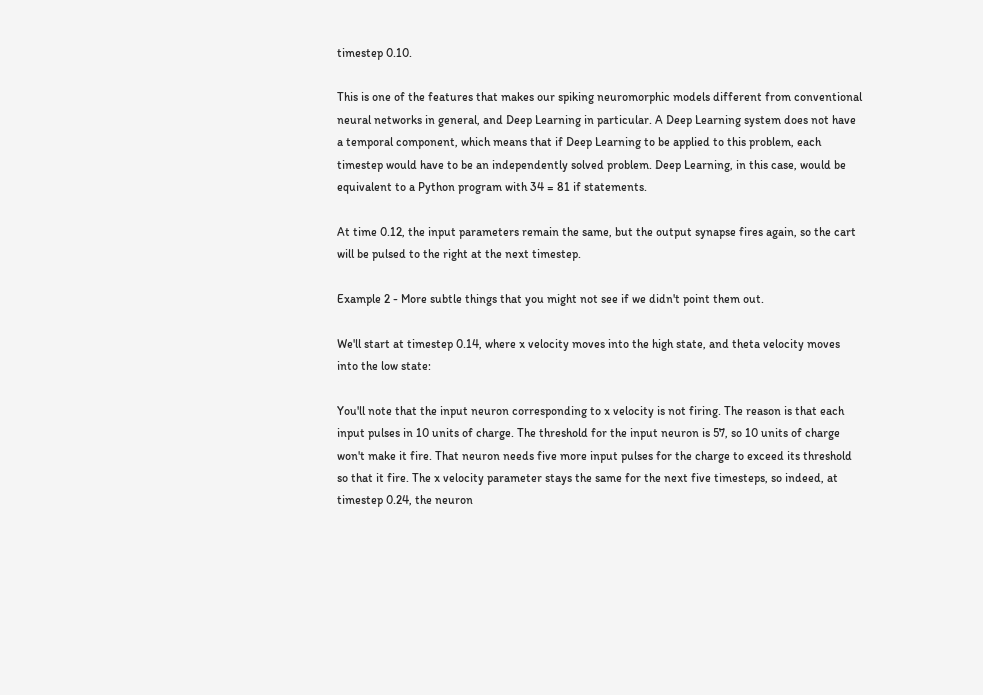timestep 0.10.

This is one of the features that makes our spiking neuromorphic models different from conventional neural networks in general, and Deep Learning in particular. A Deep Learning system does not have a temporal component, which means that if Deep Learning to be applied to this problem, each timestep would have to be an independently solved problem. Deep Learning, in this case, would be equivalent to a Python program with 34 = 81 if statements.

At time 0.12, the input parameters remain the same, but the output synapse fires again, so the cart will be pulsed to the right at the next timestep.

Example 2 - More subtle things that you might not see if we didn't point them out.

We'll start at timestep 0.14, where x velocity moves into the high state, and theta velocity moves into the low state:

You'll note that the input neuron corresponding to x velocity is not firing. The reason is that each input pulses in 10 units of charge. The threshold for the input neuron is 57, so 10 units of charge won't make it fire. That neuron needs five more input pulses for the charge to exceed its threshold so that it fire. The x velocity parameter stays the same for the next five timesteps, so indeed, at timestep 0.24, the neuron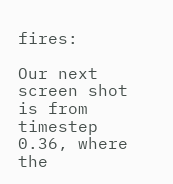fires:

Our next screen shot is from timestep 0.36, where the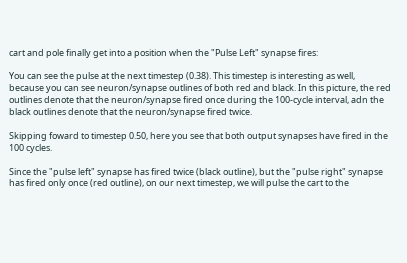cart and pole finally get into a position when the "Pulse Left" synapse fires:

You can see the pulse at the next timestep (0.38). This timestep is interesting as well, because you can see neuron/synapse outlines of both red and black. In this picture, the red outlines denote that the neuron/synapse fired once during the 100-cycle interval, adn the black outlines denote that the neuron/synapse fired twice.

Skipping foward to timestep 0.50, here you see that both output synapses have fired in the 100 cycles.

Since the "pulse left" synapse has fired twice (black outline), but the "pulse right" synapse has fired only once (red outline), on our next timestep, we will pulse the cart to the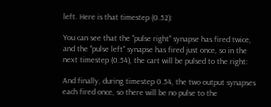left. Here is that timestep (0.52):

You can see that the "pulse right" synapse has fired twice, and the "pulse left" synapse has fired just once, so in the next timestep (0.54), the cart will be pulsed to the right:

And finally, during timestep 0.54, the two output synapses each fired once, so there will be no pulse to the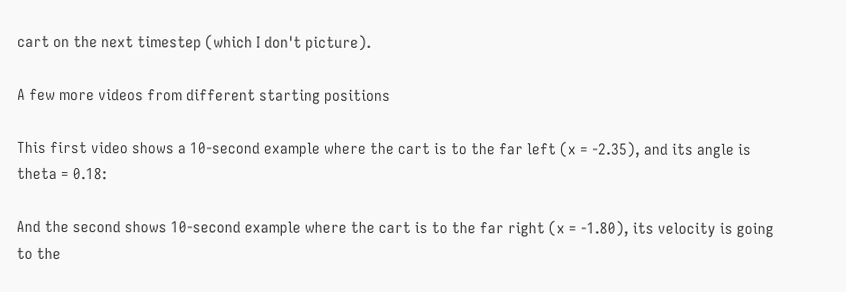cart on the next timestep (which I don't picture).

A few more videos from different starting positions

This first video shows a 10-second example where the cart is to the far left (x = -2.35), and its angle is theta = 0.18:

And the second shows 10-second example where the cart is to the far right (x = -1.80), its velocity is going to the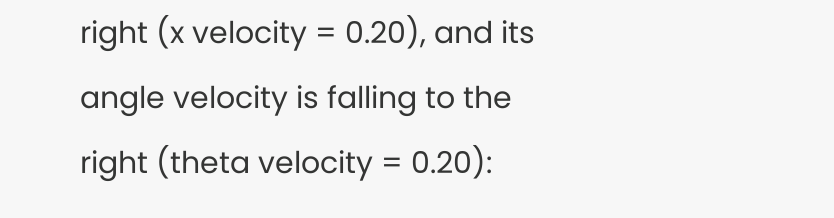right (x velocity = 0.20), and its angle velocity is falling to the right (theta velocity = 0.20):